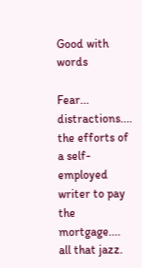Good with words

Fear... distractions.... the efforts of a self-employed writer to pay the mortgage.... all that jazz.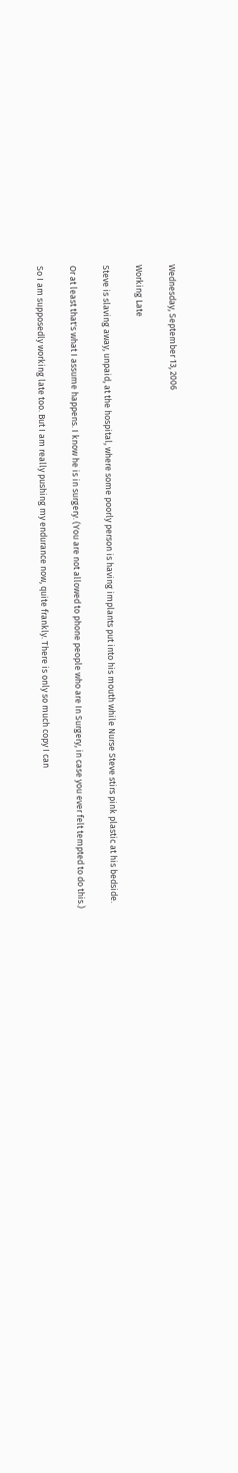Wednesday, September 13, 2006

Working Late

Steve is slaving away, unpaid, at the hospital, where some poorly person is having implants put into his mouth while Nurse Steve stirs pink plastic at his bedside.

Or at least that's what I assume happens. I know he is in surgery. (You are not allowed to phone people who are In Surgery, in case you ever felt tempted to do this.)

So I am supposedly working late too. But I am really pushing my endurance now, quite frankly. There is only so much copy I can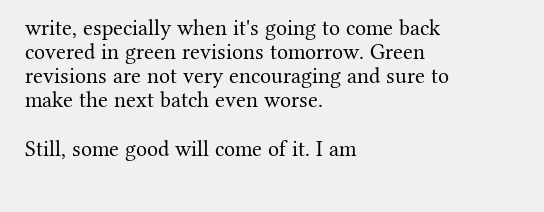write, especially when it's going to come back covered in green revisions tomorrow. Green revisions are not very encouraging and sure to make the next batch even worse.

Still, some good will come of it. I am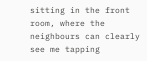sitting in the front room, where the neighbours can clearly see me tapping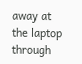away at the laptop through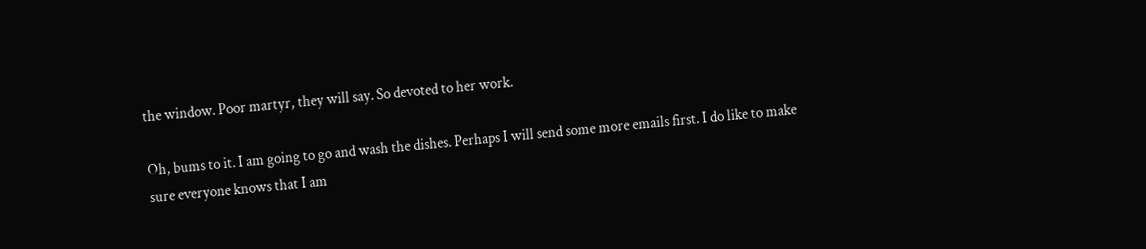the window. Poor martyr, they will say. So devoted to her work.

Oh, bums to it. I am going to go and wash the dishes. Perhaps I will send some more emails first. I do like to make sure everyone knows that I am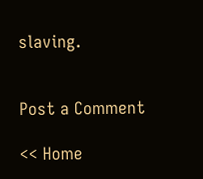slaving.


Post a Comment

<< Home